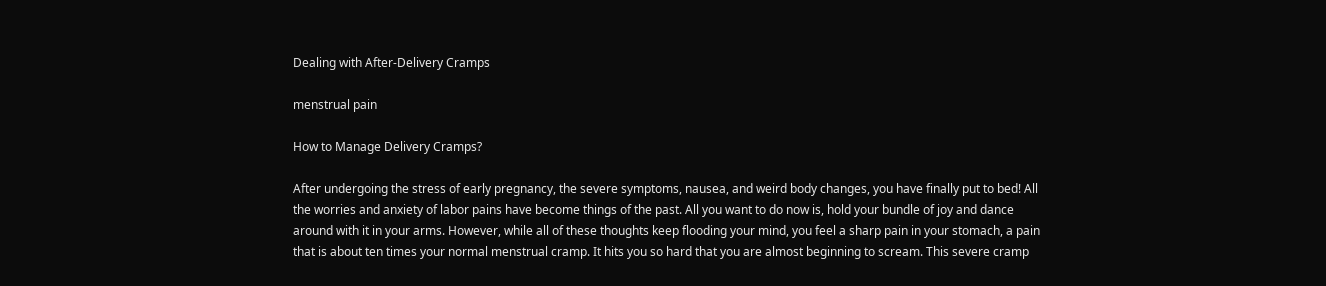Dealing with After-Delivery Cramps

menstrual pain

How to Manage Delivery Cramps?

After undergoing the stress of early pregnancy, the severe symptoms, nausea, and weird body changes, you have finally put to bed! All the worries and anxiety of labor pains have become things of the past. All you want to do now is, hold your bundle of joy and dance around with it in your arms. However, while all of these thoughts keep flooding your mind, you feel a sharp pain in your stomach, a pain that is about ten times your normal menstrual cramp. It hits you so hard that you are almost beginning to scream. This severe cramp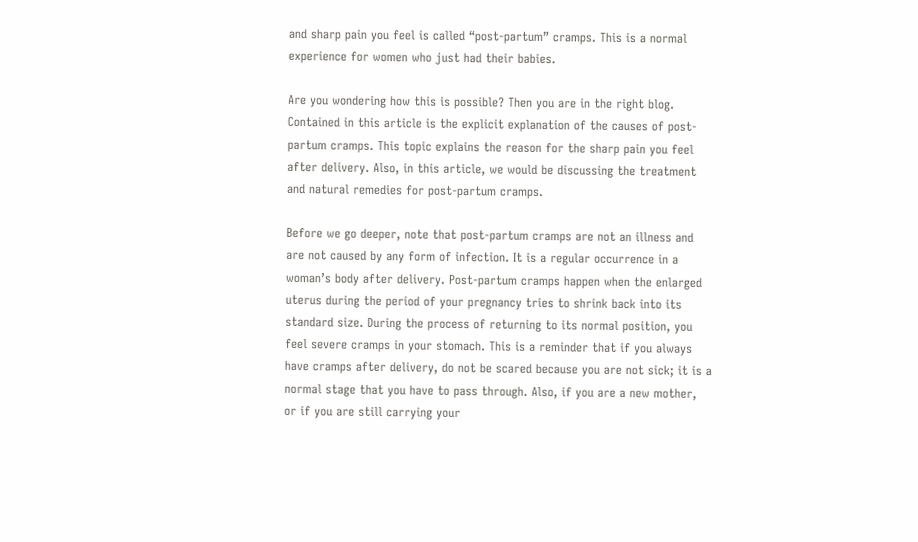and sharp pain you feel is called “post-partum” cramps. This is a normal experience for women who just had their babies.

Are you wondering how this is possible? Then you are in the right blog. Contained in this article is the explicit explanation of the causes of post-partum cramps. This topic explains the reason for the sharp pain you feel after delivery. Also, in this article, we would be discussing the treatment and natural remedies for post-partum cramps.

Before we go deeper, note that post-partum cramps are not an illness and are not caused by any form of infection. It is a regular occurrence in a woman’s body after delivery. Post-partum cramps happen when the enlarged uterus during the period of your pregnancy tries to shrink back into its standard size. During the process of returning to its normal position, you feel severe cramps in your stomach. This is a reminder that if you always have cramps after delivery, do not be scared because you are not sick; it is a normal stage that you have to pass through. Also, if you are a new mother, or if you are still carrying your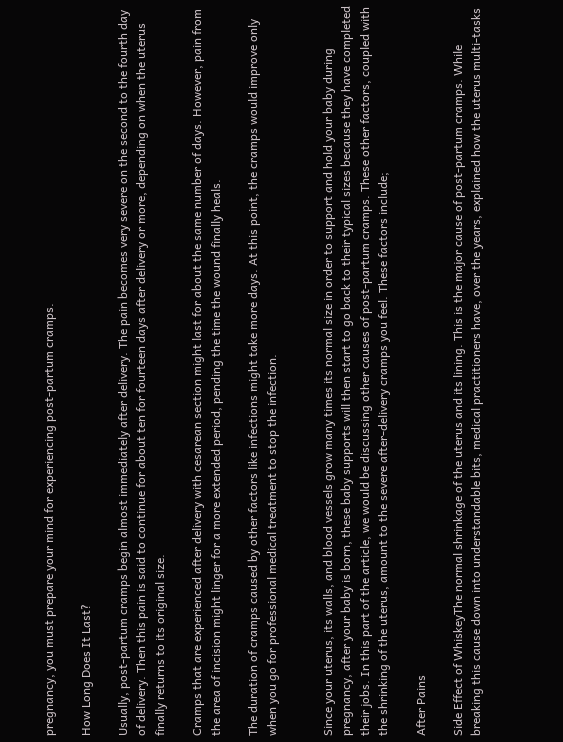pregnancy, you must prepare your mind for experiencing post-partum cramps.

How Long Does It Last?

Usually, post-partum cramps begin almost immediately after delivery. The pain becomes very severe on the second to the fourth day of delivery. Then this pain is said to continue for about ten for fourteen days after delivery or more, depending on when the uterus finally returns to its original size.

Cramps that are experienced after delivery with cesarean section might last for about the same number of days. However, pain from the area of incision might linger for a more extended period, pending the time the wound finally heals.

The duration of cramps caused by other factors like infections might take more days. At this point, the cramps would improve only when you go for professional medical treatment to stop the infection.


Since your uterus, its walls, and blood vessels grow many times its normal size in order to support and hold your baby during pregnancy, after your baby is born, these baby supports will then start to go back to their typical sizes because they have completed their jobs. In this part of the article, we would be discussing other causes of post-partum cramps. These other factors, coupled with the shrinking of the uterus, amount to the severe after-delivery cramps you feel. These factors include;

After Pains

Side Effect of WhiskeyThe normal shrinkage of the uterus and its lining. This is the major cause of post-partum cramps. While breaking this cause down into understandable bits, medical practitioners have, over the years, explained how the uterus multi-tasks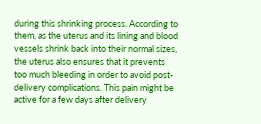during this shrinking process. According to them, as the uterus and its lining and blood vessels shrink back into their normal sizes, the uterus also ensures that it prevents too much bleeding in order to avoid post-delivery complications. This pain might be active for a few days after delivery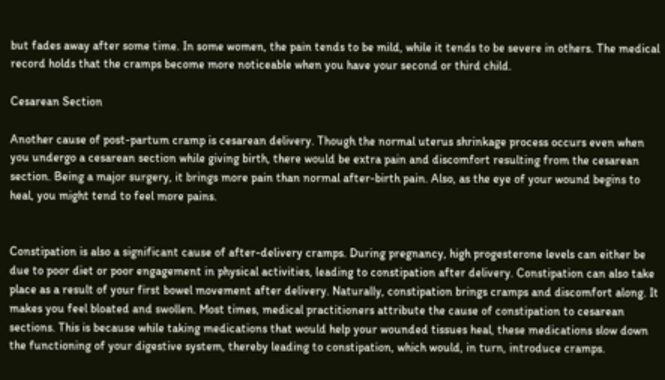but fades away after some time. In some women, the pain tends to be mild, while it tends to be severe in others. The medical record holds that the cramps become more noticeable when you have your second or third child.

Cesarean Section

Another cause of post-partum cramp is cesarean delivery. Though the normal uterus shrinkage process occurs even when you undergo a cesarean section while giving birth, there would be extra pain and discomfort resulting from the cesarean section. Being a major surgery, it brings more pain than normal after-birth pain. Also, as the eye of your wound begins to heal, you might tend to feel more pains.


Constipation is also a significant cause of after-delivery cramps. During pregnancy, high progesterone levels can either be due to poor diet or poor engagement in physical activities, leading to constipation after delivery. Constipation can also take place as a result of your first bowel movement after delivery. Naturally, constipation brings cramps and discomfort along. It makes you feel bloated and swollen. Most times, medical practitioners attribute the cause of constipation to cesarean sections. This is because while taking medications that would help your wounded tissues heal, these medications slow down the functioning of your digestive system, thereby leading to constipation, which would, in turn, introduce cramps.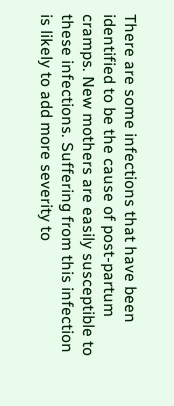There are some infections that have been identified to be the cause of post-partum cramps. New mothers are easily susceptible to these infections. Suffering from this infection is likely to add more severity to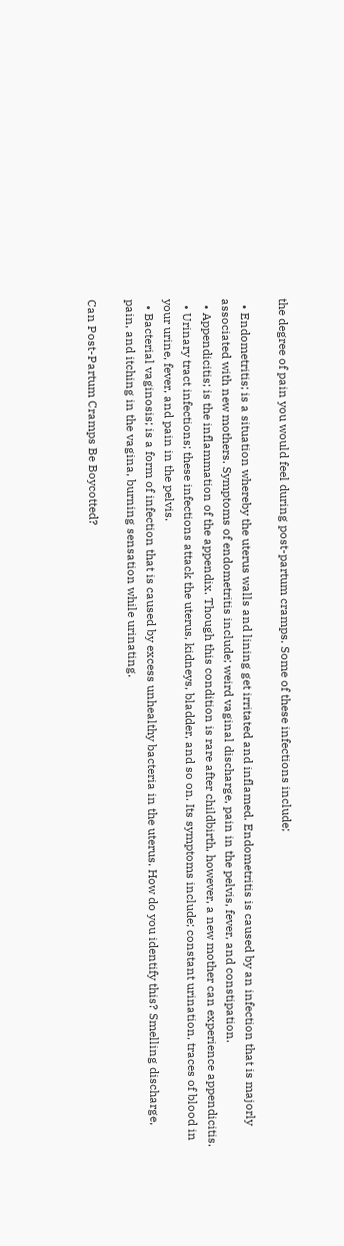the degree of pain you would feel during post-partum cramps. Some of these infections include;

  • Endometritis; is a situation whereby the uterus walls and lining get irritated and inflamed. Endometritis is caused by an infection that is majorly associated with new mothers. Symptoms of endometritis include; weird vaginal discharge, pain in the pelvis, fever, and constipation.
  • Appendicitis; is the inflammation of the appendix. Though this condition is rare after childbirth, however, a new mother can experience appendicitis.
  • Urinary tract infections; these infections attack the uterus, kidneys, bladder, and so on. Its symptoms include; constant urination, traces of blood in your urine, fever, and pain in the pelvis.
  • Bacterial vaginosis; is a form of infection that is caused by excess unhealthy bacteria in the uterus. How do you identify this? Smelling discharge, pain, and itching in the vagina, burning sensation while urinating.

Can Post-Partum Cramps Be Boycotted?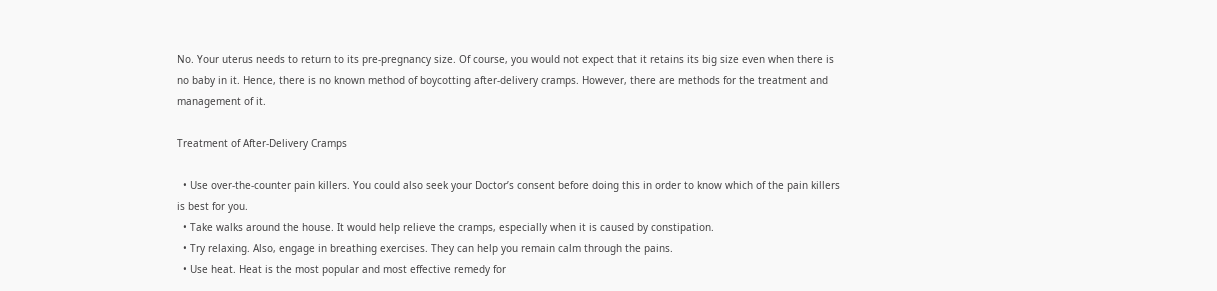No. Your uterus needs to return to its pre-pregnancy size. Of course, you would not expect that it retains its big size even when there is no baby in it. Hence, there is no known method of boycotting after-delivery cramps. However, there are methods for the treatment and management of it.

Treatment of After-Delivery Cramps

  • Use over-the-counter pain killers. You could also seek your Doctor’s consent before doing this in order to know which of the pain killers is best for you.
  • Take walks around the house. It would help relieve the cramps, especially when it is caused by constipation.
  • Try relaxing. Also, engage in breathing exercises. They can help you remain calm through the pains.
  • Use heat. Heat is the most popular and most effective remedy for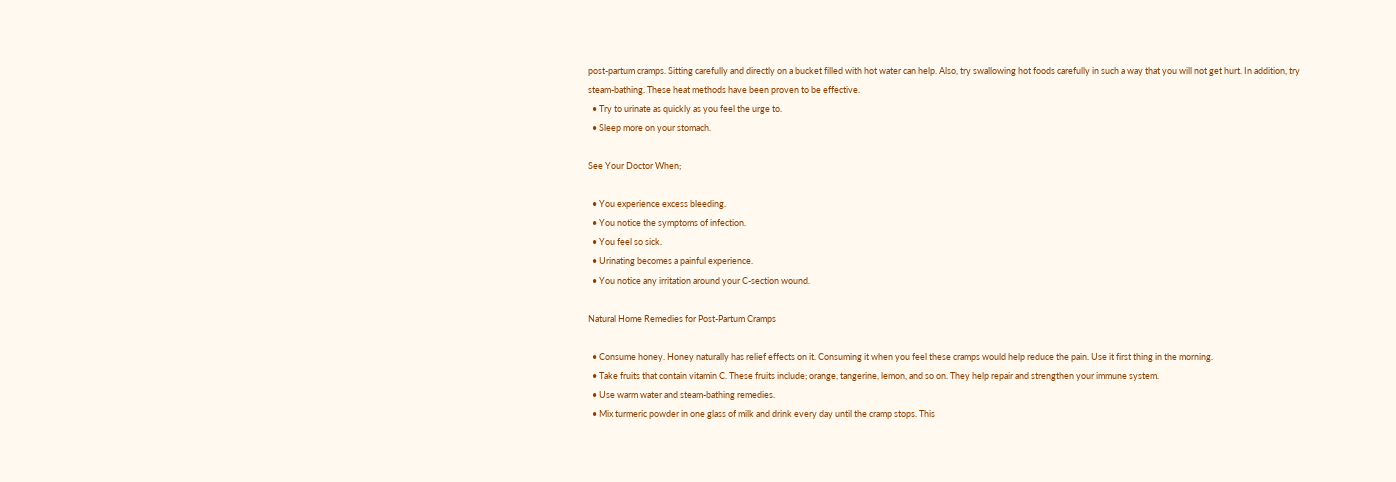post-partum cramps. Sitting carefully and directly on a bucket filled with hot water can help. Also, try swallowing hot foods carefully in such a way that you will not get hurt. In addition, try steam-bathing. These heat methods have been proven to be effective.
  • Try to urinate as quickly as you feel the urge to.
  • Sleep more on your stomach.

See Your Doctor When;

  • You experience excess bleeding.
  • You notice the symptoms of infection.
  • You feel so sick.
  • Urinating becomes a painful experience.
  • You notice any irritation around your C-section wound.

Natural Home Remedies for Post-Partum Cramps

  • Consume honey. Honey naturally has relief effects on it. Consuming it when you feel these cramps would help reduce the pain. Use it first thing in the morning.
  • Take fruits that contain vitamin C. These fruits include; orange, tangerine, lemon, and so on. They help repair and strengthen your immune system.
  • Use warm water and steam-bathing remedies.
  • Mix turmeric powder in one glass of milk and drink every day until the cramp stops. This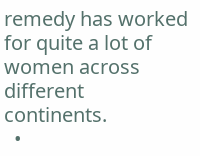remedy has worked for quite a lot of women across different continents.
  •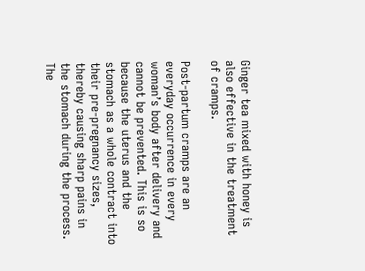Ginger tea mixed with honey is also effective in the treatment of cramps.

Post-partum cramps are an everyday occurrence in every woman’s body after delivery and cannot be prevented. This is so because the uterus and the stomach as a whole contract into their pre-pregnancy sizes, thereby causing sharp pains in the stomach during the process. The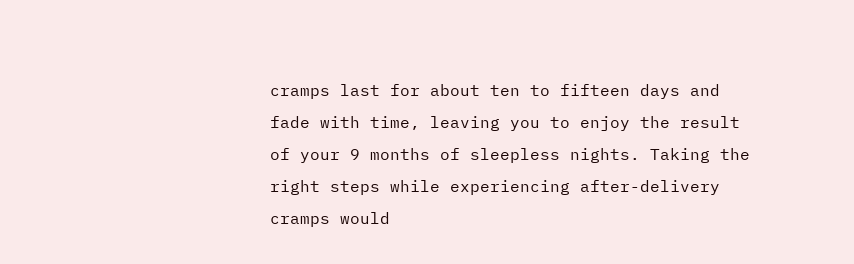cramps last for about ten to fifteen days and fade with time, leaving you to enjoy the result of your 9 months of sleepless nights. Taking the right steps while experiencing after-delivery cramps would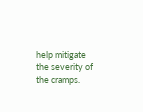help mitigate the severity of the cramps.